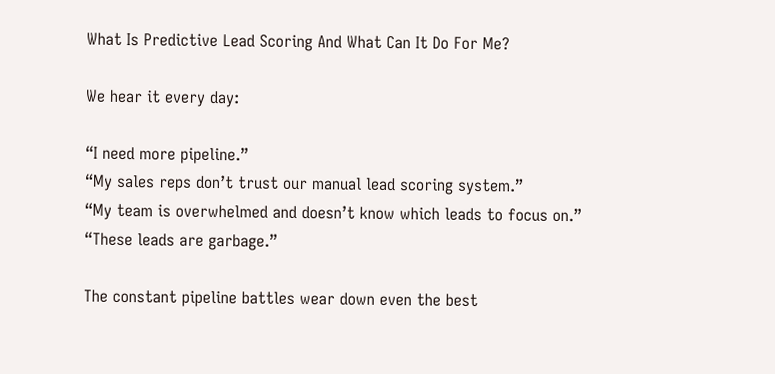What Is Predictive Lead Scoring And What Can It Do For Me?

We hear it every day:

“I need more pipeline.”
“My sales reps don’t trust our manual lead scoring system.”
“My team is overwhelmed and doesn’t know which leads to focus on.”
“These leads are garbage.”

The constant pipeline battles wear down even the best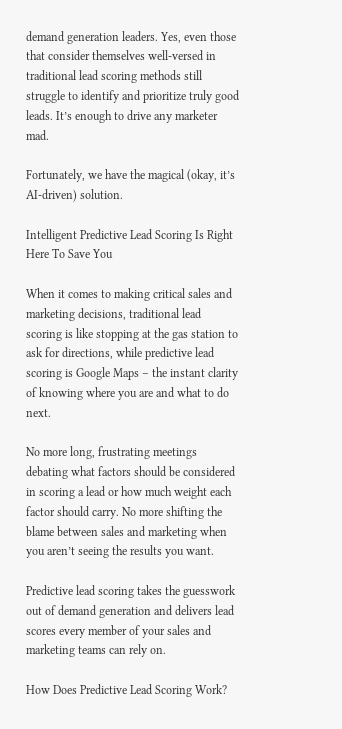demand generation leaders. Yes, even those that consider themselves well-versed in traditional lead scoring methods still struggle to identify and prioritize truly good leads. It’s enough to drive any marketer mad.

Fortunately, we have the magical (okay, it’s AI-driven) solution.

Intelligent Predictive Lead Scoring Is Right Here To Save You

When it comes to making critical sales and marketing decisions, traditional lead scoring is like stopping at the gas station to ask for directions, while predictive lead scoring is Google Maps – the instant clarity of knowing where you are and what to do next.

No more long, frustrating meetings debating what factors should be considered in scoring a lead or how much weight each factor should carry. No more shifting the blame between sales and marketing when you aren’t seeing the results you want.

Predictive lead scoring takes the guesswork out of demand generation and delivers lead scores every member of your sales and marketing teams can rely on.

How Does Predictive Lead Scoring Work?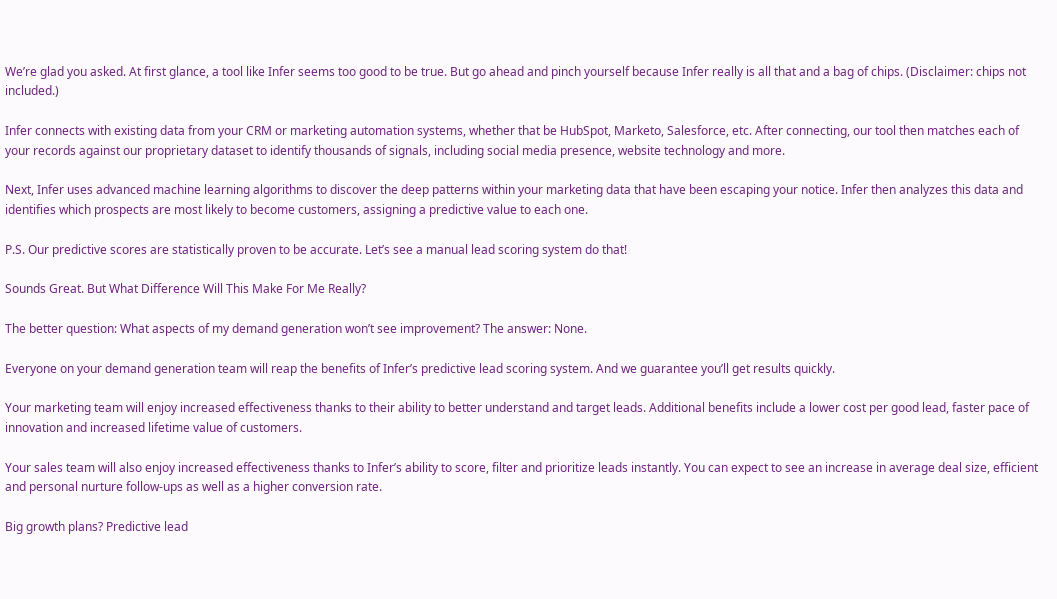We’re glad you asked. At first glance, a tool like Infer seems too good to be true. But go ahead and pinch yourself because Infer really is all that and a bag of chips. (Disclaimer: chips not included.)

Infer connects with existing data from your CRM or marketing automation systems, whether that be HubSpot, Marketo, Salesforce, etc. After connecting, our tool then matches each of your records against our proprietary dataset to identify thousands of signals, including social media presence, website technology and more.

Next, Infer uses advanced machine learning algorithms to discover the deep patterns within your marketing data that have been escaping your notice. Infer then analyzes this data and identifies which prospects are most likely to become customers, assigning a predictive value to each one.

P.S. Our predictive scores are statistically proven to be accurate. Let’s see a manual lead scoring system do that!

Sounds Great. But What Difference Will This Make For Me Really?

The better question: What aspects of my demand generation won’t see improvement? The answer: None.

Everyone on your demand generation team will reap the benefits of Infer’s predictive lead scoring system. And we guarantee you’ll get results quickly.

Your marketing team will enjoy increased effectiveness thanks to their ability to better understand and target leads. Additional benefits include a lower cost per good lead, faster pace of innovation and increased lifetime value of customers.

Your sales team will also enjoy increased effectiveness thanks to Infer’s ability to score, filter and prioritize leads instantly. You can expect to see an increase in average deal size, efficient and personal nurture follow-ups as well as a higher conversion rate.

Big growth plans? Predictive lead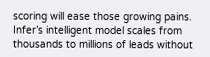scoring will ease those growing pains. Infer’s intelligent model scales from thousands to millions of leads without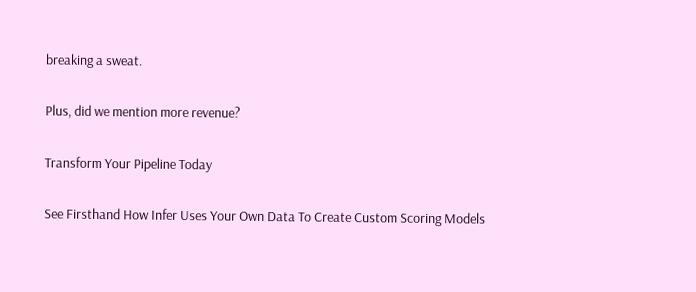breaking a sweat.

Plus, did we mention more revenue?

Transform Your Pipeline Today

See Firsthand How Infer Uses Your Own Data To Create Custom Scoring Models